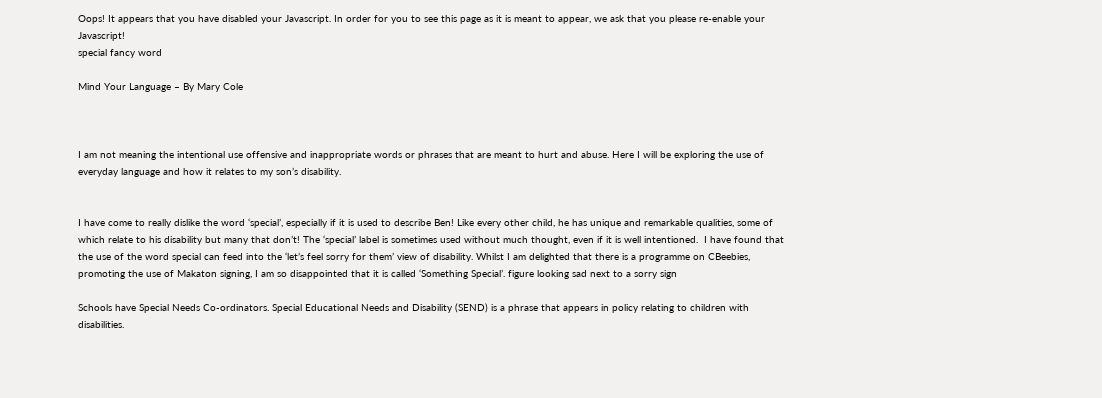Oops! It appears that you have disabled your Javascript. In order for you to see this page as it is meant to appear, we ask that you please re-enable your Javascript!
special fancy word

Mind Your Language – By Mary Cole



I am not meaning the intentional use offensive and inappropriate words or phrases that are meant to hurt and abuse. Here I will be exploring the use of everyday language and how it relates to my son’s disability.


I have come to really dislike the word ‘special’, especially if it is used to describe Ben! Like every other child, he has unique and remarkable qualities, some of which relate to his disability but many that don’t! The ‘special’ label is sometimes used without much thought, even if it is well intentioned.  I have found that the use of the word special can feed into the ‘let’s feel sorry for them’ view of disability. Whilst I am delighted that there is a programme on CBeebies, promoting the use of Makaton signing, I am so disappointed that it is called ‘Something Special’. figure looking sad next to a sorry sign

Schools have Special Needs Co-ordinators. Special Educational Needs and Disability (SEND) is a phrase that appears in policy relating to children with disabilities.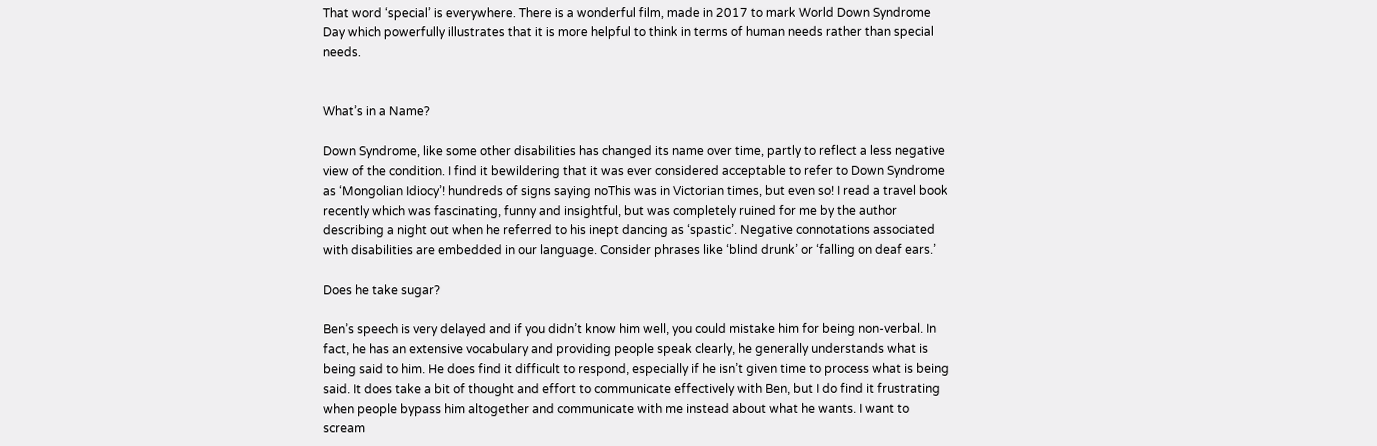That word ‘special’ is everywhere. There is a wonderful film, made in 2017 to mark World Down Syndrome Day which powerfully illustrates that it is more helpful to think in terms of human needs rather than special needs.


What’s in a Name?

Down Syndrome, like some other disabilities has changed its name over time, partly to reflect a less negative view of the condition. I find it bewildering that it was ever considered acceptable to refer to Down Syndrome as ‘Mongolian Idiocy’! hundreds of signs saying noThis was in Victorian times, but even so! I read a travel book recently which was fascinating, funny and insightful, but was completely ruined for me by the author describing a night out when he referred to his inept dancing as ‘spastic’. Negative connotations associated with disabilities are embedded in our language. Consider phrases like ‘blind drunk’ or ‘falling on deaf ears.’

Does he take sugar?

Ben’s speech is very delayed and if you didn’t know him well, you could mistake him for being non-verbal. In fact, he has an extensive vocabulary and providing people speak clearly, he generally understands what is being said to him. He does find it difficult to respond, especially if he isn’t given time to process what is being said. It does take a bit of thought and effort to communicate effectively with Ben, but I do find it frustrating when people bypass him altogether and communicate with me instead about what he wants. I want to scream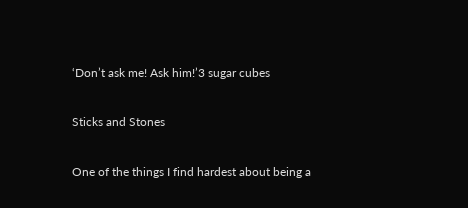‘Don’t ask me! Ask him!’3 sugar cubes

Sticks and Stones

One of the things I find hardest about being a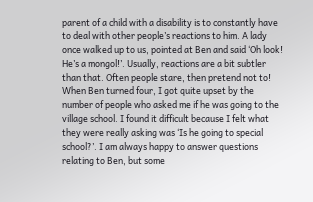parent of a child with a disability is to constantly have to deal with other people’s reactions to him. A lady once walked up to us, pointed at Ben and said ‘Oh look! He’s a mongol!’. Usually, reactions are a bit subtler than that. Often people stare, then pretend not to! When Ben turned four, I got quite upset by the number of people who asked me if he was going to the village school. I found it difficult because I felt what they were really asking was ‘Is he going to special school?’. I am always happy to answer questions relating to Ben, but some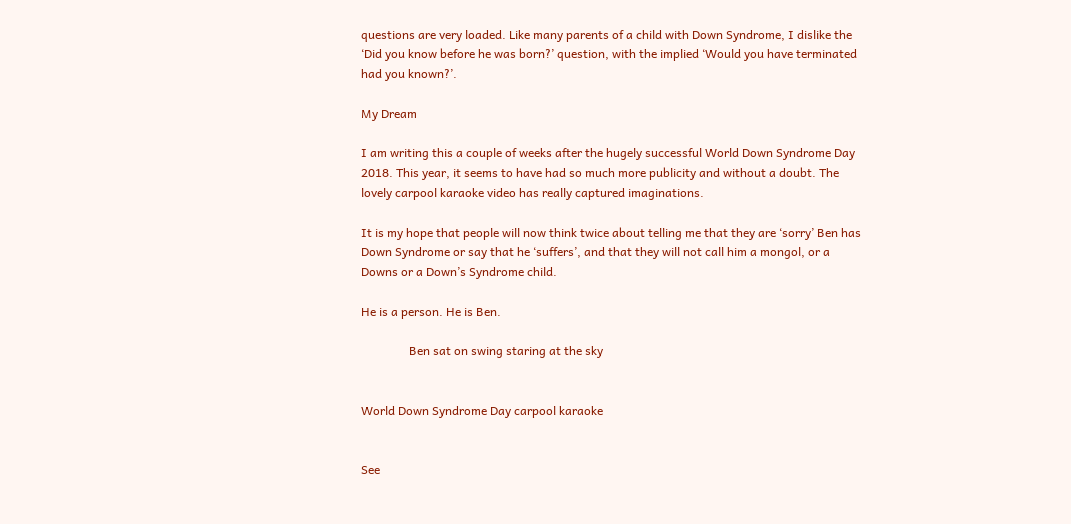questions are very loaded. Like many parents of a child with Down Syndrome, I dislike the ‘Did you know before he was born?’ question, with the implied ‘Would you have terminated had you known?’.

My Dream

I am writing this a couple of weeks after the hugely successful World Down Syndrome Day 2018. This year, it seems to have had so much more publicity and without a doubt. The lovely carpool karaoke video has really captured imaginations.

It is my hope that people will now think twice about telling me that they are ‘sorry’ Ben has Down Syndrome or say that he ‘suffers’, and that they will not call him a mongol, or a Downs or a Down’s Syndrome child.

He is a person. He is Ben.

                Ben sat on swing staring at the sky


World Down Syndrome Day carpool karaoke


See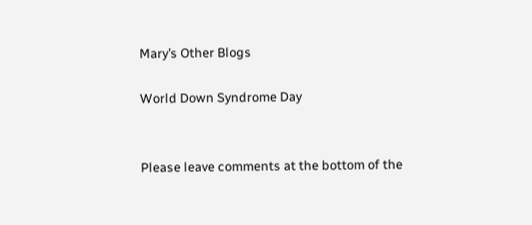Mary’s Other Blogs

World Down Syndrome Day


Please leave comments at the bottom of the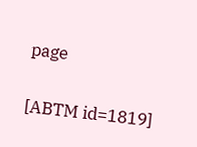page

[ABTM id=1819]